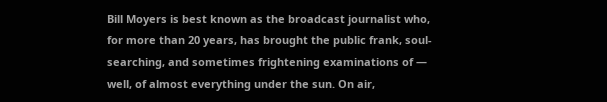Bill Moyers is best known as the broadcast journalist who, for more than 20 years, has brought the public frank, soul-searching, and sometimes frightening examinations of — well, of almost everything under the sun. On air,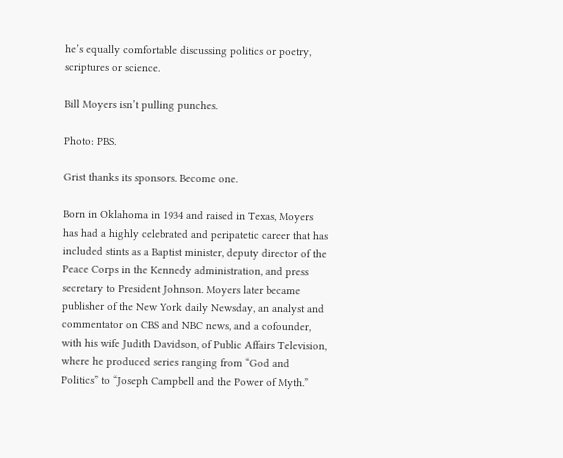he’s equally comfortable discussing politics or poetry, scriptures or science.

Bill Moyers isn’t pulling punches.

Photo: PBS.

Grist thanks its sponsors. Become one.

Born in Oklahoma in 1934 and raised in Texas, Moyers has had a highly celebrated and peripatetic career that has included stints as a Baptist minister, deputy director of the Peace Corps in the Kennedy administration, and press secretary to President Johnson. Moyers later became publisher of the New York daily Newsday, an analyst and commentator on CBS and NBC news, and a cofounder, with his wife Judith Davidson, of Public Affairs Television, where he produced series ranging from “God and Politics” to “Joseph Campbell and the Power of Myth.”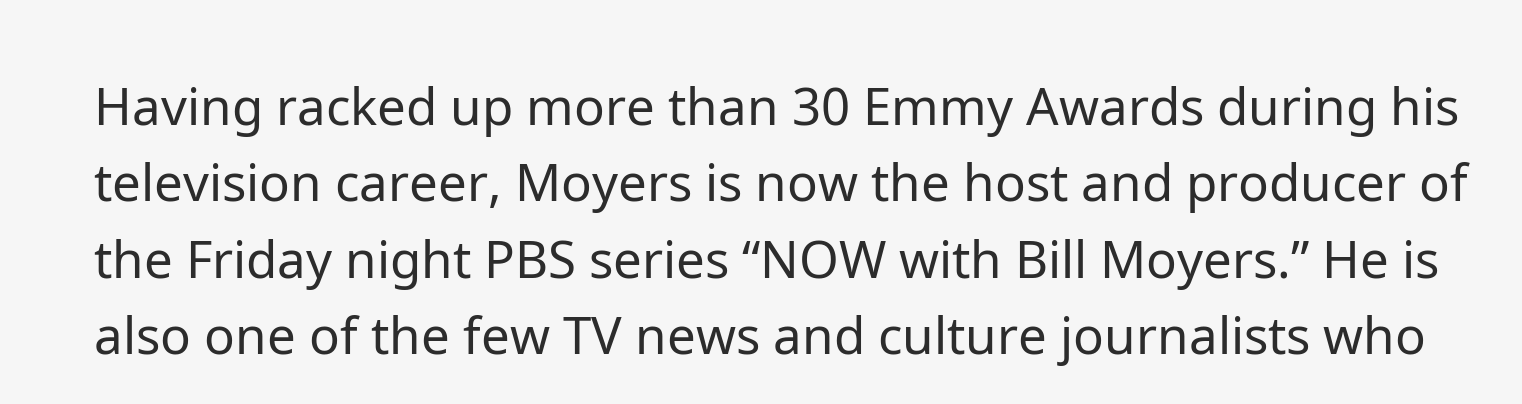Having racked up more than 30 Emmy Awards during his television career, Moyers is now the host and producer of the Friday night PBS series “NOW with Bill Moyers.” He is also one of the few TV news and culture journalists who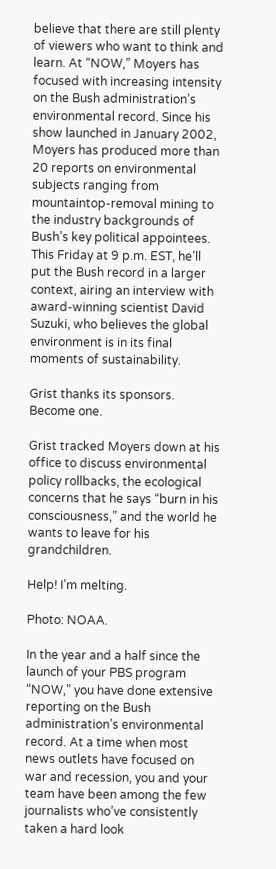believe that there are still plenty of viewers who want to think and learn. At “NOW,” Moyers has focused with increasing intensity on the Bush administration’s environmental record. Since his show launched in January 2002, Moyers has produced more than 20 reports on environmental subjects ranging from mountaintop-removal mining to the industry backgrounds of Bush’s key political appointees. This Friday at 9 p.m. EST, he’ll put the Bush record in a larger context, airing an interview with award-winning scientist David Suzuki, who believes the global environment is in its final moments of sustainability.

Grist thanks its sponsors. Become one.

Grist tracked Moyers down at his office to discuss environmental policy rollbacks, the ecological concerns that he says “burn in his consciousness,” and the world he wants to leave for his grandchildren.

Help! I’m melting.

Photo: NOAA.

In the year and a half since the launch of your PBS program “NOW,” you have done extensive reporting on the Bush administration’s environmental record. At a time when most news outlets have focused on war and recession, you and your team have been among the few journalists who’ve consistently taken a hard look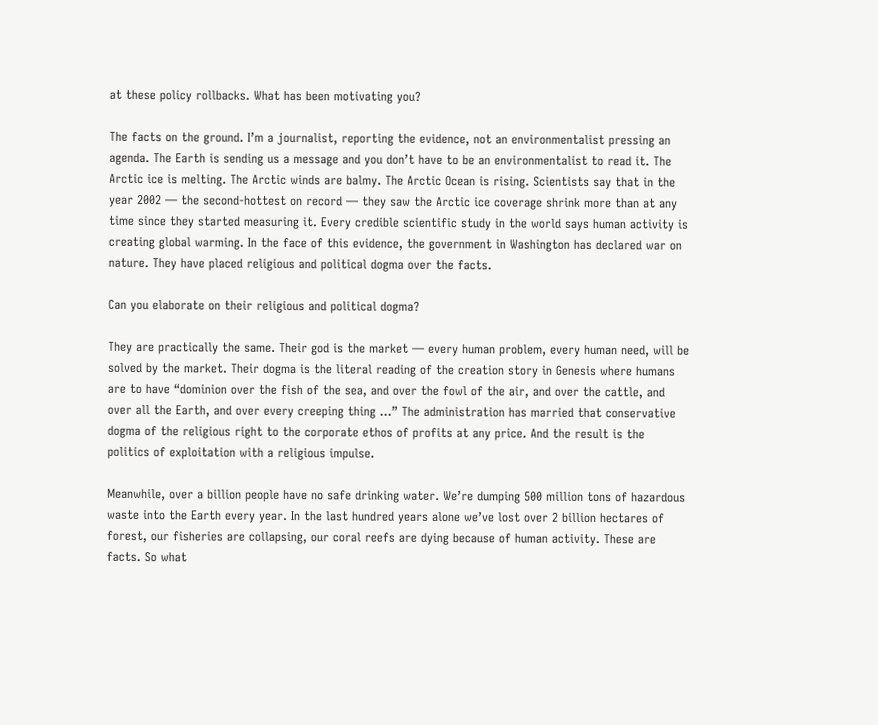at these policy rollbacks. What has been motivating you?

The facts on the ground. I’m a journalist, reporting the evidence, not an environmentalist pressing an agenda. The Earth is sending us a message and you don’t have to be an environmentalist to read it. The Arctic ice is melting. The Arctic winds are balmy. The Arctic Ocean is rising. Scientists say that in the year 2002 — the second-hottest on record — they saw the Arctic ice coverage shrink more than at any time since they started measuring it. Every credible scientific study in the world says human activity is creating global warming. In the face of this evidence, the government in Washington has declared war on nature. They have placed religious and political dogma over the facts.

Can you elaborate on their religious and political dogma?

They are practically the same. Their god is the market — every human problem, every human need, will be solved by the market. Their dogma is the literal reading of the creation story in Genesis where humans are to have “dominion over the fish of the sea, and over the fowl of the air, and over the cattle, and over all the Earth, and over every creeping thing …” The administration has married that conservative dogma of the religious right to the corporate ethos of profits at any price. And the result is the politics of exploitation with a religious impulse.

Meanwhile, over a billion people have no safe drinking water. We’re dumping 500 million tons of hazardous waste into the Earth every year. In the last hundred years alone we’ve lost over 2 billion hectares of forest, our fisheries are collapsing, our coral reefs are dying because of human activity. These are facts. So what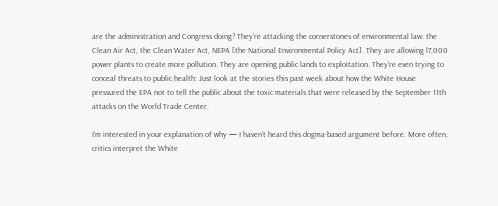are the administration and Congress doing? They’re attacking the cornerstones of environmental law: the Clean Air Act, the Clean Water Act, NEPA [the National Environmental Policy Act]. They are allowing l7,000 power plants to create more pollution. They are opening public lands to exploitation. They’re even trying to conceal threats to public health: Just look at the stories this past week about how the White House pressured the EPA not to tell the public about the toxic materials that were released by the September 11th attacks on the World Trade Center.

I’m interested in your explanation of why — I haven’t heard this dogma-based argument before. More often, critics interpret the White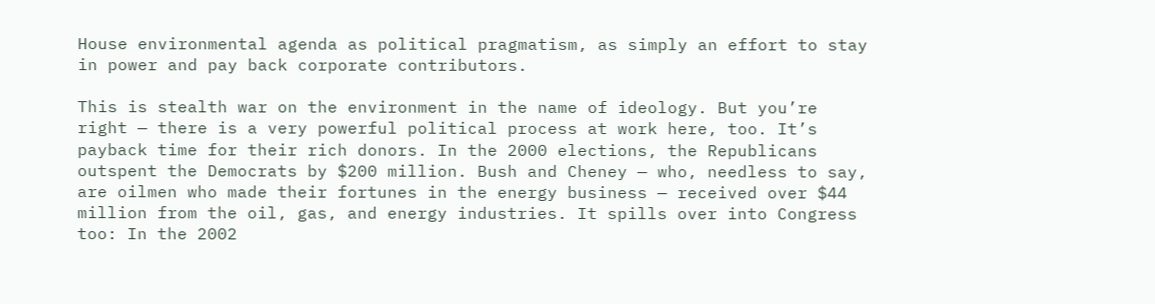House environmental agenda as political pragmatism, as simply an effort to stay in power and pay back corporate contributors.

This is stealth war on the environment in the name of ideology. But you’re right — there is a very powerful political process at work here, too. It’s payback time for their rich donors. In the 2000 elections, the Republicans outspent the Democrats by $200 million. Bush and Cheney — who, needless to say, are oilmen who made their fortunes in the energy business — received over $44 million from the oil, gas, and energy industries. It spills over into Congress too: In the 2002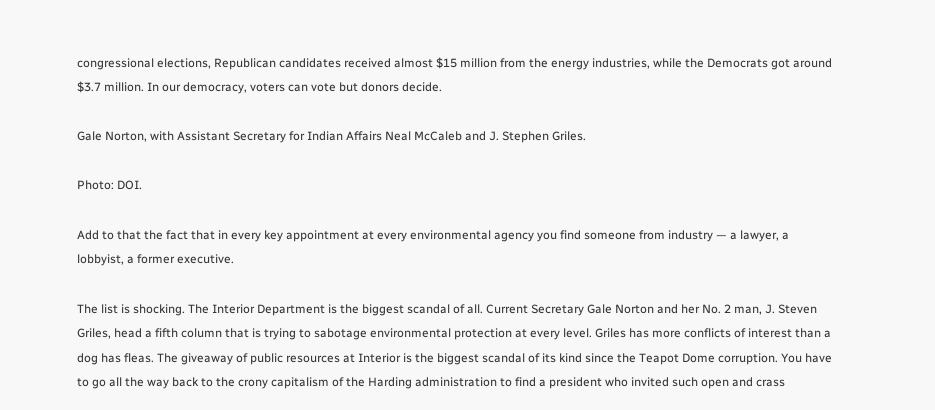congressional elections, Republican candidates received almost $15 million from the energy industries, while the Democrats got around $3.7 million. In our democracy, voters can vote but donors decide.

Gale Norton, with Assistant Secretary for Indian Affairs Neal McCaleb and J. Stephen Griles.

Photo: DOI.

Add to that the fact that in every key appointment at every environmental agency you find someone from industry — a lawyer, a lobbyist, a former executive.

The list is shocking. The Interior Department is the biggest scandal of all. Current Secretary Gale Norton and her No. 2 man, J. Steven Griles, head a fifth column that is trying to sabotage environmental protection at every level. Griles has more conflicts of interest than a dog has fleas. The giveaway of public resources at Interior is the biggest scandal of its kind since the Teapot Dome corruption. You have to go all the way back to the crony capitalism of the Harding administration to find a president who invited such open and crass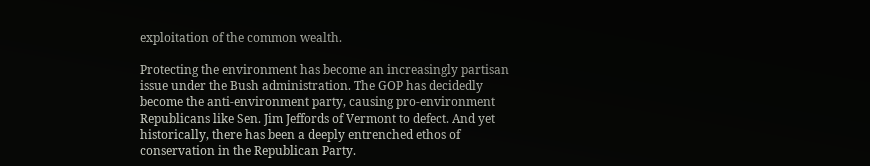exploitation of the common wealth.

Protecting the environment has become an increasingly partisan issue under the Bush administration. The GOP has decidedly become the anti-environment party, causing pro-environment Republicans like Sen. Jim Jeffords of Vermont to defect. And yet historically, there has been a deeply entrenched ethos of conservation in the Republican Party.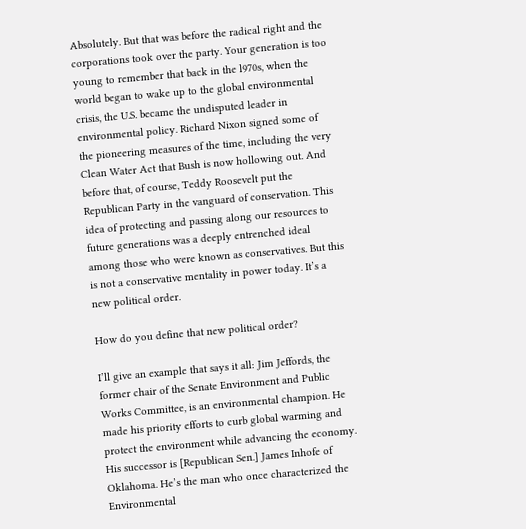Absolutely. But that was before the radical right and the corporations took over the party. Your generation is too young to remember that back in the l970s, when the world began to wake up to the global environmental crisis, the U.S. became the undisputed leader in environmental policy. Richard Nixon signed some of the pioneering measures of the time, including the very Clean Water Act that Bush is now hollowing out. And before that, of course, Teddy Roosevelt put the Republican Party in the vanguard of conservation. This idea of protecting and passing along our resources to future generations was a deeply entrenched ideal among those who were known as conservatives. But this is not a conservative mentality in power today. It’s a new political order.

How do you define that new political order?

I’ll give an example that says it all: Jim Jeffords, the former chair of the Senate Environment and Public Works Committee, is an environmental champion. He made his priority efforts to curb global warming and protect the environment while advancing the economy. His successor is [Republican Sen.] James Inhofe of Oklahoma. He’s the man who once characterized the Environmental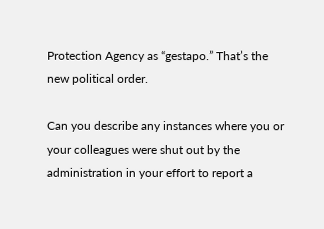Protection Agency as “gestapo.” That’s the new political order.

Can you describe any instances where you or your colleagues were shut out by the administration in your effort to report a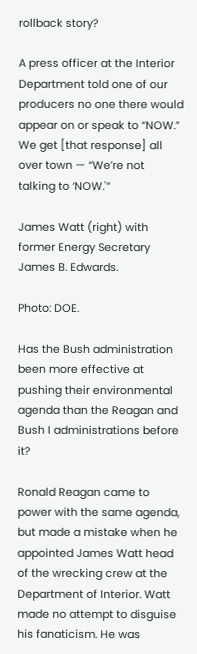rollback story?

A press officer at the Interior Department told one of our producers no one there would appear on or speak to “NOW.” We get [that response] all over town — “We’re not talking to ‘NOW.'”

James Watt (right) with former Energy Secretary James B. Edwards.

Photo: DOE.

Has the Bush administration been more effective at pushing their environmental agenda than the Reagan and Bush I administrations before it?

Ronald Reagan came to power with the same agenda, but made a mistake when he appointed James Watt head of the wrecking crew at the Department of Interior. Watt made no attempt to disguise his fanaticism. He was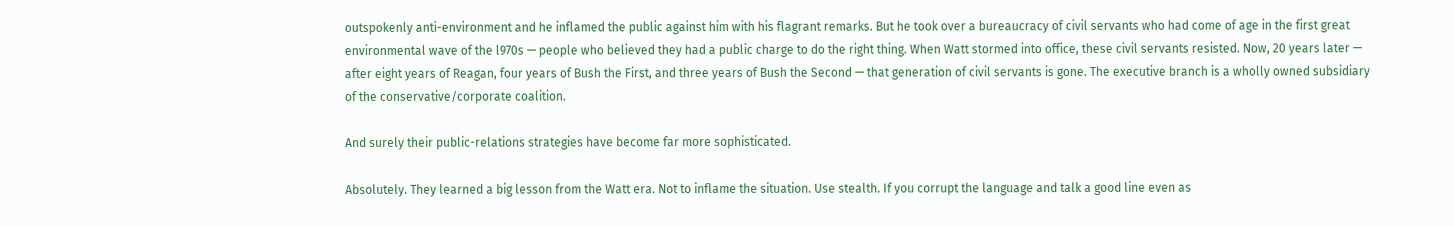outspokenly anti-environment and he inflamed the public against him with his flagrant remarks. But he took over a bureaucracy of civil servants who had come of age in the first great environmental wave of the l970s — people who believed they had a public charge to do the right thing. When Watt stormed into office, these civil servants resisted. Now, 20 years later — after eight years of Reagan, four years of Bush the First, and three years of Bush the Second — that generation of civil servants is gone. The executive branch is a wholly owned subsidiary of the conservative/corporate coalition.

And surely their public-relations strategies have become far more sophisticated.

Absolutely. They learned a big lesson from the Watt era. Not to inflame the situation. Use stealth. If you corrupt the language and talk a good line even as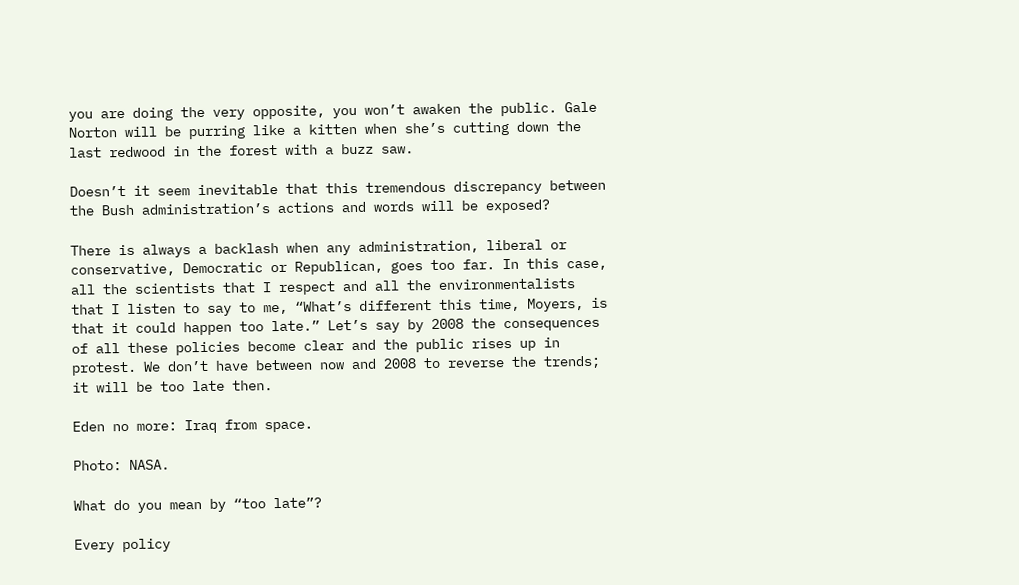you are doing the very opposite, you won’t awaken the public. Gale Norton will be purring like a kitten when she’s cutting down the last redwood in the forest with a buzz saw.

Doesn’t it seem inevitable that this tremendous discrepancy between the Bush administration’s actions and words will be exposed?

There is always a backlash when any administration, liberal or conservative, Democratic or Republican, goes too far. In this case, all the scientists that I respect and all the environmentalists that I listen to say to me, “What’s different this time, Moyers, is that it could happen too late.” Let’s say by 2008 the consequences of all these policies become clear and the public rises up in protest. We don’t have between now and 2008 to reverse the trends; it will be too late then.

Eden no more: Iraq from space.

Photo: NASA.

What do you mean by “too late”?

Every policy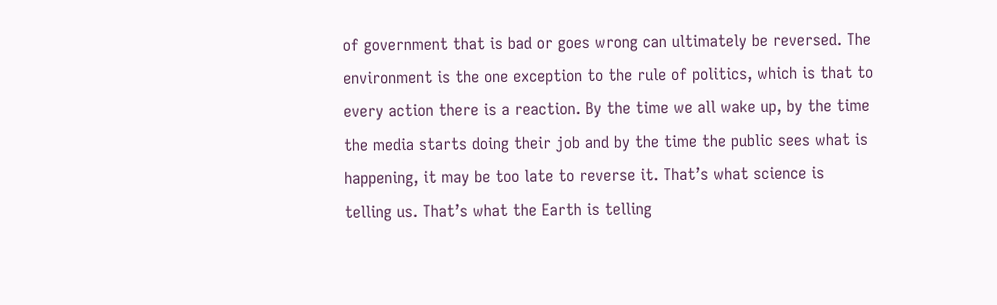of government that is bad or goes wrong can ultimately be reversed. The environment is the one exception to the rule of politics, which is that to every action there is a reaction. By the time we all wake up, by the time the media starts doing their job and by the time the public sees what is happening, it may be too late to reverse it. That’s what science is telling us. That’s what the Earth is telling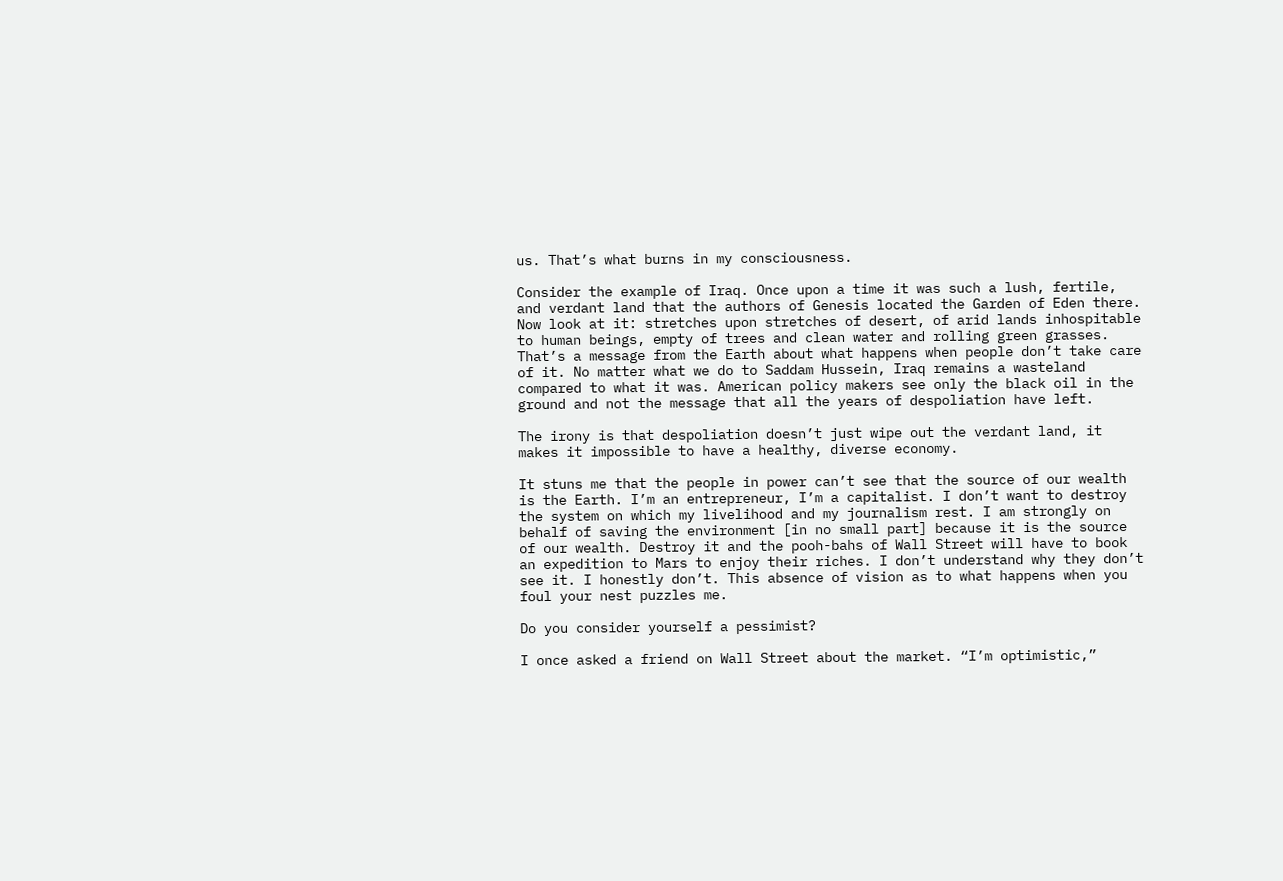us. That’s what burns in my consciousness.

Consider the example of Iraq. Once upon a time it was such a lush, fertile, and verdant land that the authors of Genesis located the Garden of Eden there. Now look at it: stretches upon stretches of desert, of arid lands inhospitable to human beings, empty of trees and clean water and rolling green grasses. That’s a message from the Earth about what happens when people don’t take care of it. No matter what we do to Saddam Hussein, Iraq remains a wasteland compared to what it was. American policy makers see only the black oil in the ground and not the message that all the years of despoliation have left.

The irony is that despoliation doesn’t just wipe out the verdant land, it makes it impossible to have a healthy, diverse economy.

It stuns me that the people in power can’t see that the source of our wealth is the Earth. I’m an entrepreneur, I’m a capitalist. I don’t want to destroy the system on which my livelihood and my journalism rest. I am strongly on behalf of saving the environment [in no small part] because it is the source of our wealth. Destroy it and the pooh-bahs of Wall Street will have to book an expedition to Mars to enjoy their riches. I don’t understand why they don’t see it. I honestly don’t. This absence of vision as to what happens when you foul your nest puzzles me.

Do you consider yourself a pessimist?

I once asked a friend on Wall Street about the market. “I’m optimistic,”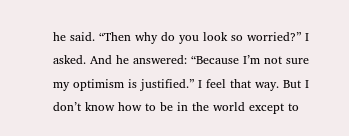he said. “Then why do you look so worried?” I asked. And he answered: “Because I’m not sure my optimism is justified.” I feel that way. But I don’t know how to be in the world except to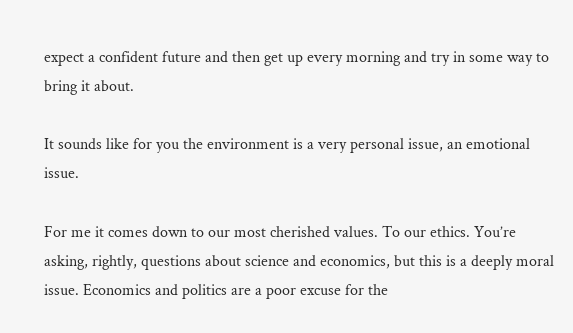expect a confident future and then get up every morning and try in some way to bring it about.

It sounds like for you the environment is a very personal issue, an emotional issue.

For me it comes down to our most cherished values. To our ethics. You’re asking, rightly, questions about science and economics, but this is a deeply moral issue. Economics and politics are a poor excuse for the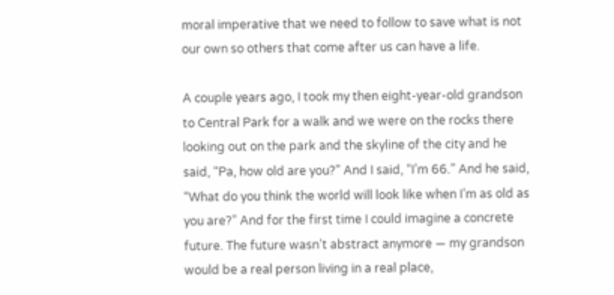moral imperative that we need to follow to save what is not our own so others that come after us can have a life.

A couple years ago, I took my then eight-year-old grandson to Central Park for a walk and we were on the rocks there looking out on the park and the skyline of the city and he said, “Pa, how old are you?” And I said, “I’m 66.” And he said, “What do you think the world will look like when I’m as old as you are?” And for the first time I could imagine a concrete future. The future wasn’t abstract anymore — my grandson would be a real person living in a real place,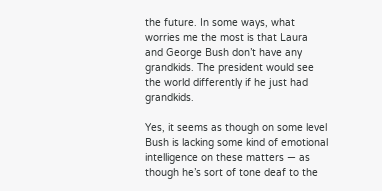the future. In some ways, what worries me the most is that Laura and George Bush don’t have any grandkids. The president would see the world differently if he just had grandkids.

Yes, it seems as though on some level Bush is lacking some kind of emotional intelligence on these matters — as though he’s sort of tone deaf to the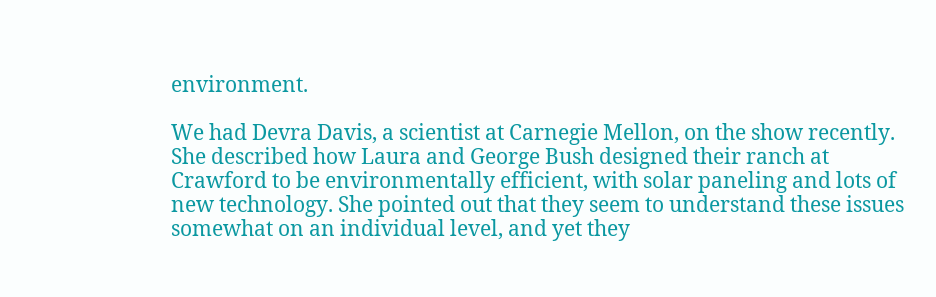environment.

We had Devra Davis, a scientist at Carnegie Mellon, on the show recently. She described how Laura and George Bush designed their ranch at Crawford to be environmentally efficient, with solar paneling and lots of new technology. She pointed out that they seem to understand these issues somewhat on an individual level, and yet they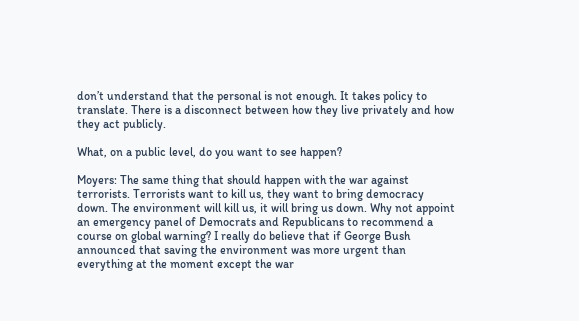don’t understand that the personal is not enough. It takes policy to translate. There is a disconnect between how they live privately and how they act publicly.

What, on a public level, do you want to see happen?

Moyers: The same thing that should happen with the war against terrorists. Terrorists want to kill us, they want to bring democracy down. The environment will kill us, it will bring us down. Why not appoint an emergency panel of Democrats and Republicans to recommend a course on global warning? I really do believe that if George Bush announced that saving the environment was more urgent than everything at the moment except the war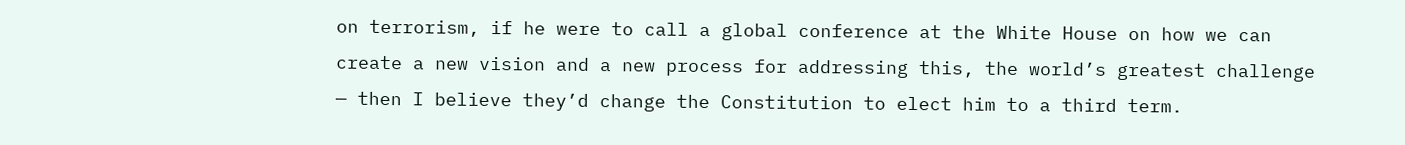on terrorism, if he were to call a global conference at the White House on how we can create a new vision and a new process for addressing this, the world’s greatest challenge — then I believe they’d change the Constitution to elect him to a third term.